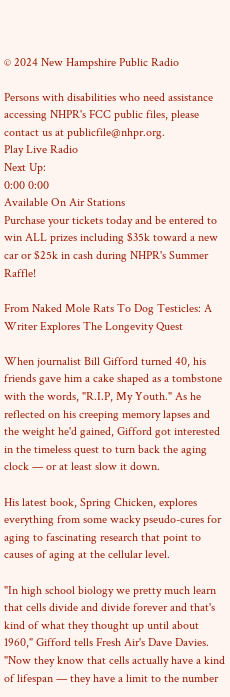© 2024 New Hampshire Public Radio

Persons with disabilities who need assistance accessing NHPR's FCC public files, please contact us at publicfile@nhpr.org.
Play Live Radio
Next Up:
0:00 0:00
Available On Air Stations
Purchase your tickets today and be entered to win ALL prizes including $35k toward a new car or $25k in cash during NHPR's Summer Raffle!

From Naked Mole Rats To Dog Testicles: A Writer Explores The Longevity Quest

When journalist Bill Gifford turned 40, his friends gave him a cake shaped as a tombstone with the words, "R.I.P, My Youth." As he reflected on his creeping memory lapses and the weight he'd gained, Gifford got interested in the timeless quest to turn back the aging clock — or at least slow it down.

His latest book, Spring Chicken, explores everything from some wacky pseudo-cures for aging to fascinating research that point to causes of aging at the cellular level.

"In high school biology we pretty much learn that cells divide and divide forever and that's kind of what they thought up until about 1960," Gifford tells Fresh Air's Dave Davies. "Now they know that cells actually have a kind of lifespan — they have a limit to the number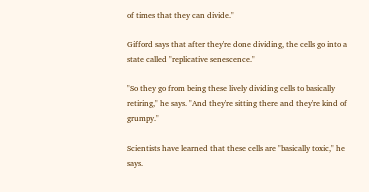of times that they can divide."

Gifford says that after they're done dividing, the cells go into a state called "replicative senescence."

"So they go from being these lively dividing cells to basically retiring," he says. "And they're sitting there and they're kind of grumpy."

Scientists have learned that these cells are "basically toxic," he says.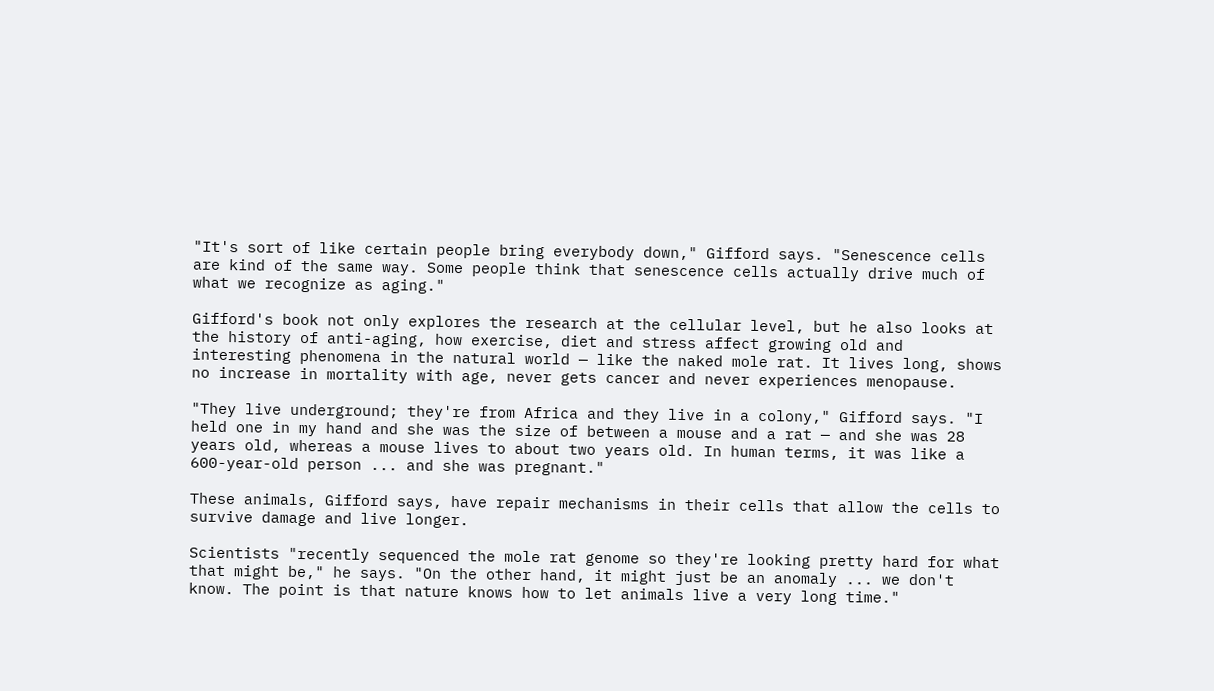"It's sort of like certain people bring everybody down," Gifford says. "Senescence cells are kind of the same way. Some people think that senescence cells actually drive much of what we recognize as aging."

Gifford's book not only explores the research at the cellular level, but he also looks at the history of anti-aging, how exercise, diet and stress affect growing old and interesting phenomena in the natural world — like the naked mole rat. It lives long, shows no increase in mortality with age, never gets cancer and never experiences menopause.

"They live underground; they're from Africa and they live in a colony," Gifford says. "I held one in my hand and she was the size of between a mouse and a rat — and she was 28 years old, whereas a mouse lives to about two years old. In human terms, it was like a 600-year-old person ... and she was pregnant."

These animals, Gifford says, have repair mechanisms in their cells that allow the cells to survive damage and live longer.

Scientists "recently sequenced the mole rat genome so they're looking pretty hard for what that might be," he says. "On the other hand, it might just be an anomaly ... we don't know. The point is that nature knows how to let animals live a very long time."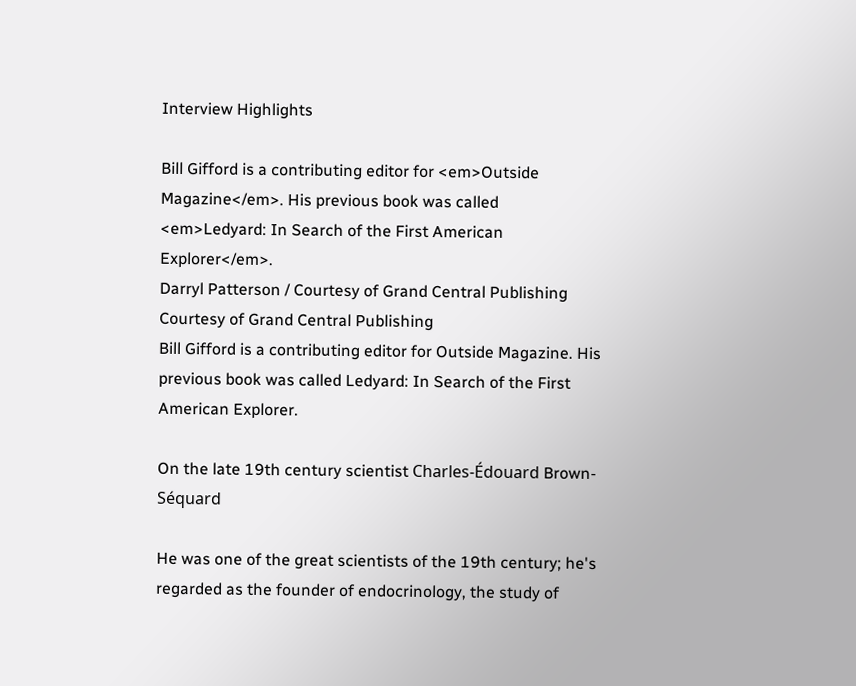Interview Highlights

Bill Gifford is a contributing editor for <em>Outside Magazine</em>. His previous book was called <em>Ledyard: In Search of the First American Explorer</em>.
Darryl Patterson / Courtesy of Grand Central Publishing
Courtesy of Grand Central Publishing
Bill Gifford is a contributing editor for Outside Magazine. His previous book was called Ledyard: In Search of the First American Explorer.

On the late 19th century scientist Charles-Édouard Brown-Séquard

He was one of the great scientists of the 19th century; he's regarded as the founder of endocrinology, the study of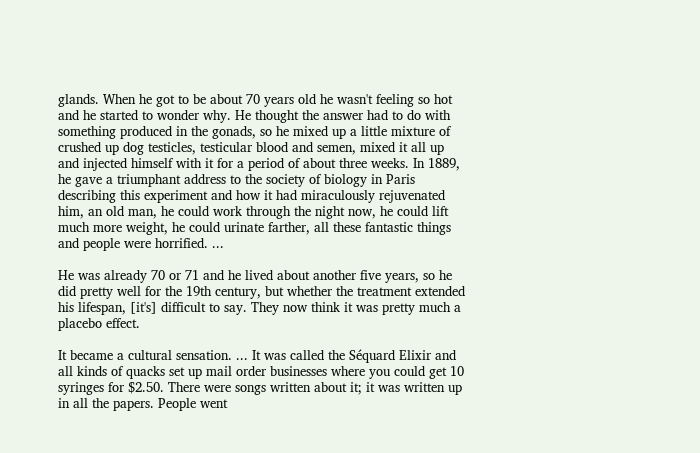glands. When he got to be about 70 years old he wasn't feeling so hot and he started to wonder why. He thought the answer had to do with something produced in the gonads, so he mixed up a little mixture of crushed up dog testicles, testicular blood and semen, mixed it all up and injected himself with it for a period of about three weeks. In 1889, he gave a triumphant address to the society of biology in Paris describing this experiment and how it had miraculously rejuvenated him, an old man, he could work through the night now, he could lift much more weight, he could urinate farther, all these fantastic things and people were horrified. ...

He was already 70 or 71 and he lived about another five years, so he did pretty well for the 19th century, but whether the treatment extended his lifespan, [it's] difficult to say. They now think it was pretty much a placebo effect.

It became a cultural sensation. ... It was called the Séquard Elixir and all kinds of quacks set up mail order businesses where you could get 10 syringes for $2.50. There were songs written about it; it was written up in all the papers. People went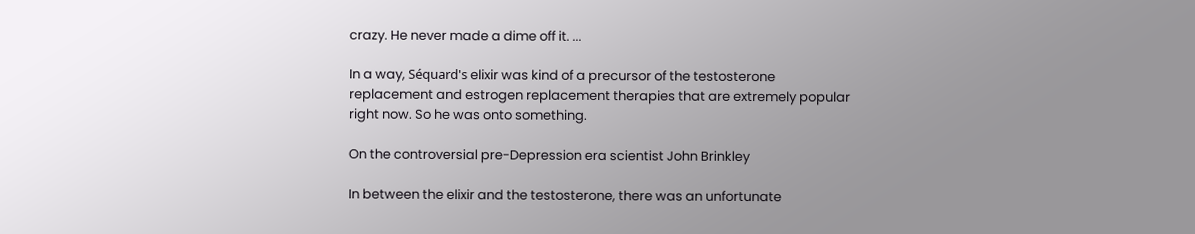crazy. He never made a dime off it. ...

In a way, Séquard's elixir was kind of a precursor of the testosterone replacement and estrogen replacement therapies that are extremely popular right now. So he was onto something.

On the controversial pre-Depression era scientist John Brinkley

In between the elixir and the testosterone, there was an unfortunate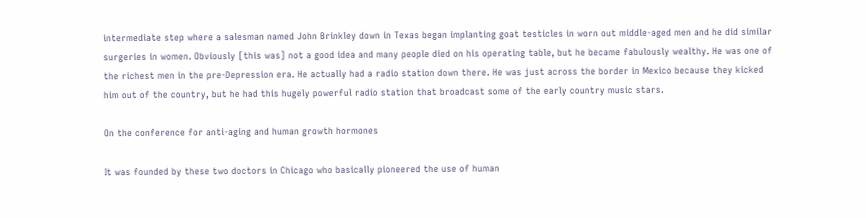intermediate step where a salesman named John Brinkley down in Texas began implanting goat testicles in worn out middle-aged men and he did similar surgeries in women. Obviously [this was] not a good idea and many people died on his operating table, but he became fabulously wealthy. He was one of the richest men in the pre-Depression era. He actually had a radio station down there. He was just across the border in Mexico because they kicked him out of the country, but he had this hugely powerful radio station that broadcast some of the early country music stars.

On the conference for anti-aging and human growth hormones

It was founded by these two doctors in Chicago who basically pioneered the use of human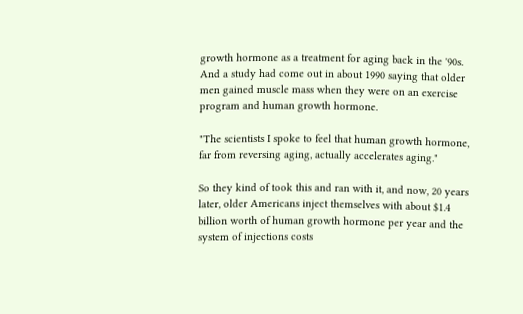growth hormone as a treatment for aging back in the '90s. And a study had come out in about 1990 saying that older men gained muscle mass when they were on an exercise program and human growth hormone.

"The scientists I spoke to feel that human growth hormone, far from reversing aging, actually accelerates aging."

So they kind of took this and ran with it, and now, 20 years later, older Americans inject themselves with about $1.4 billion worth of human growth hormone per year and the system of injections costs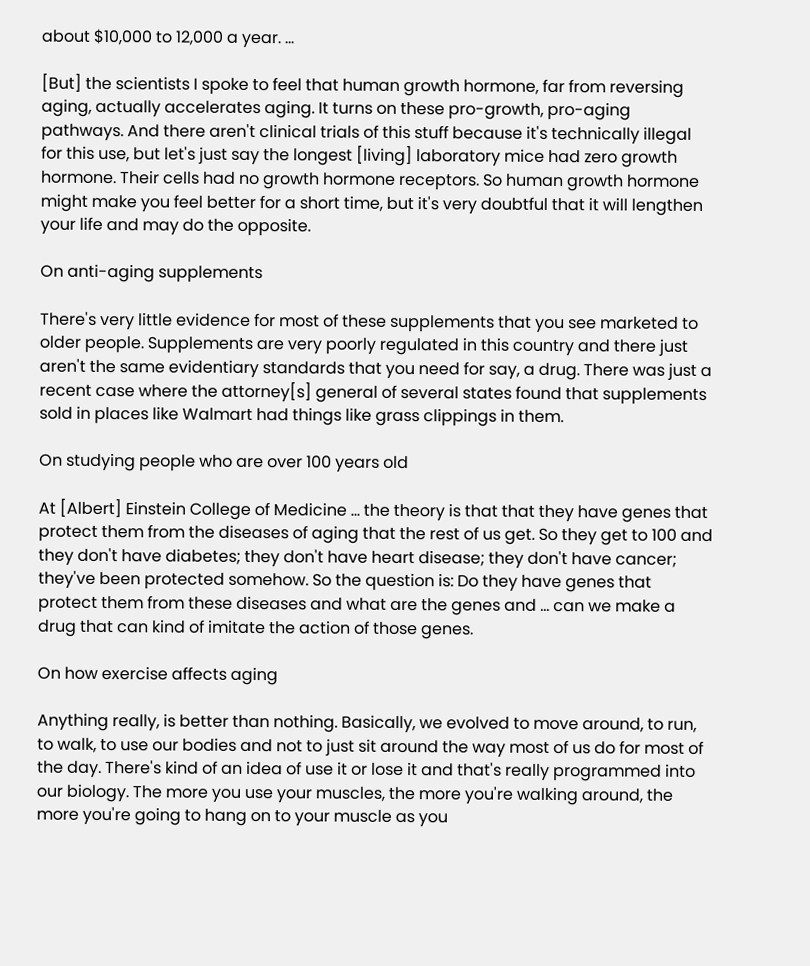about $10,000 to 12,000 a year. ...

[But] the scientists I spoke to feel that human growth hormone, far from reversing aging, actually accelerates aging. It turns on these pro-growth, pro-aging pathways. And there aren't clinical trials of this stuff because it's technically illegal for this use, but let's just say the longest [living] laboratory mice had zero growth hormone. Their cells had no growth hormone receptors. So human growth hormone might make you feel better for a short time, but it's very doubtful that it will lengthen your life and may do the opposite.

On anti-aging supplements

There's very little evidence for most of these supplements that you see marketed to older people. Supplements are very poorly regulated in this country and there just aren't the same evidentiary standards that you need for say, a drug. There was just a recent case where the attorney[s] general of several states found that supplements sold in places like Walmart had things like grass clippings in them.

On studying people who are over 100 years old

At [Albert] Einstein College of Medicine ... the theory is that that they have genes that protect them from the diseases of aging that the rest of us get. So they get to 100 and they don't have diabetes; they don't have heart disease; they don't have cancer; they've been protected somehow. So the question is: Do they have genes that protect them from these diseases and what are the genes and ... can we make a drug that can kind of imitate the action of those genes.

On how exercise affects aging

Anything really, is better than nothing. Basically, we evolved to move around, to run, to walk, to use our bodies and not to just sit around the way most of us do for most of the day. There's kind of an idea of use it or lose it and that's really programmed into our biology. The more you use your muscles, the more you're walking around, the more you're going to hang on to your muscle as you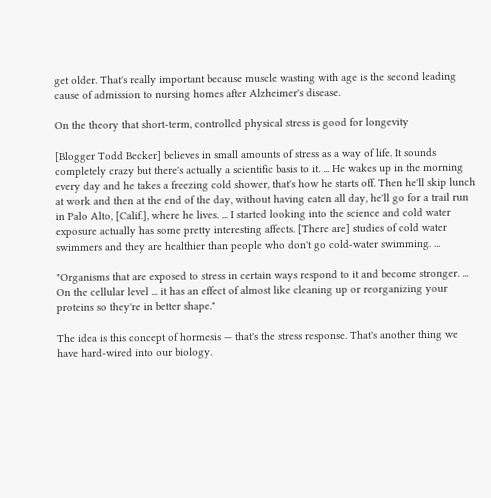get older. That's really important because muscle wasting with age is the second leading cause of admission to nursing homes after Alzheimer's disease.

On the theory that short-term, controlled physical stress is good for longevity

[Blogger Todd Becker] believes in small amounts of stress as a way of life. It sounds completely crazy but there's actually a scientific basis to it. ... He wakes up in the morning every day and he takes a freezing cold shower, that's how he starts off. Then he'll skip lunch at work and then at the end of the day, without having eaten all day, he'll go for a trail run in Palo Alto, [Calif.], where he lives. ... I started looking into the science and cold water exposure actually has some pretty interesting affects. [There are] studies of cold water swimmers and they are healthier than people who don't go cold-water swimming. ...

"Organisms that are exposed to stress in certain ways respond to it and become stronger. ... On the cellular level ... it has an effect of almost like cleaning up or reorganizing your proteins so they're in better shape."

The idea is this concept of hormesis — that's the stress response. That's another thing we have hard-wired into our biology.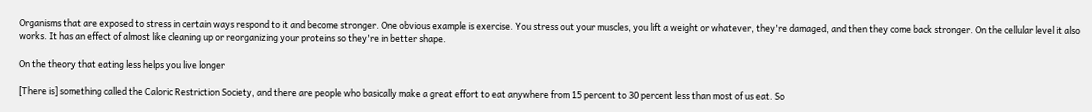Organisms that are exposed to stress in certain ways respond to it and become stronger. One obvious example is exercise. You stress out your muscles, you lift a weight or whatever, they're damaged, and then they come back stronger. On the cellular level it also works. It has an effect of almost like cleaning up or reorganizing your proteins so they're in better shape.

On the theory that eating less helps you live longer

[There is] something called the Caloric Restriction Society, and there are people who basically make a great effort to eat anywhere from 15 percent to 30 percent less than most of us eat. So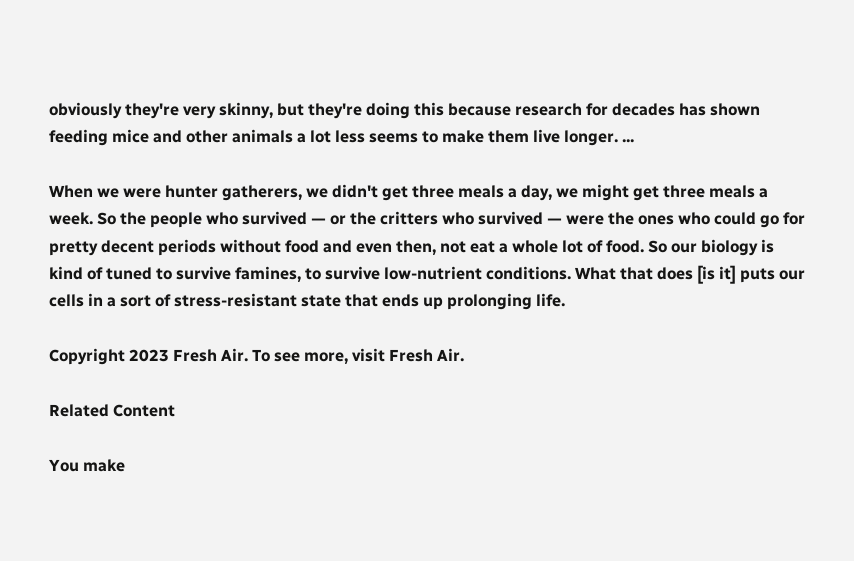obviously they're very skinny, but they're doing this because research for decades has shown feeding mice and other animals a lot less seems to make them live longer. ...

When we were hunter gatherers, we didn't get three meals a day, we might get three meals a week. So the people who survived — or the critters who survived — were the ones who could go for pretty decent periods without food and even then, not eat a whole lot of food. So our biology is kind of tuned to survive famines, to survive low-nutrient conditions. What that does [is it] puts our cells in a sort of stress-resistant state that ends up prolonging life.

Copyright 2023 Fresh Air. To see more, visit Fresh Air.

Related Content

You make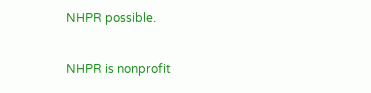NHPR possible.

NHPR is nonprofit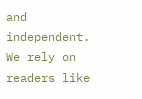and independent. We rely on readers like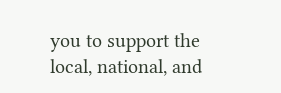you to support the local, national, and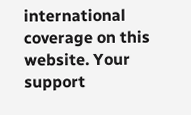international coverage on this website. Your support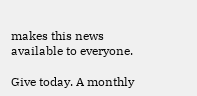makes this news available to everyone.

Give today. A monthly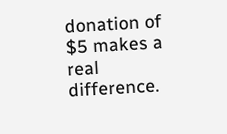donation of $5 makes a real difference.